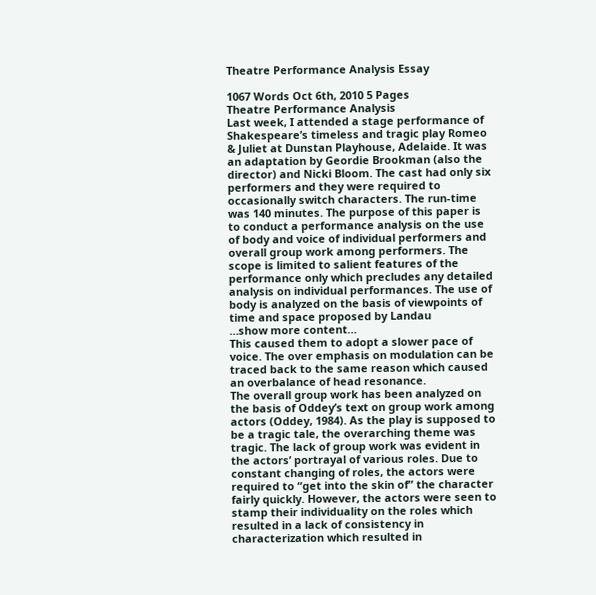Theatre Performance Analysis Essay

1067 Words Oct 6th, 2010 5 Pages
Theatre Performance Analysis
Last week, I attended a stage performance of Shakespeare’s timeless and tragic play Romeo & Juliet at Dunstan Playhouse, Adelaide. It was an adaptation by Geordie Brookman (also the director) and Nicki Bloom. The cast had only six performers and they were required to occasionally switch characters. The run-time was 140 minutes. The purpose of this paper is to conduct a performance analysis on the use of body and voice of individual performers and overall group work among performers. The scope is limited to salient features of the performance only which precludes any detailed analysis on individual performances. The use of body is analyzed on the basis of viewpoints of time and space proposed by Landau
…show more content…
This caused them to adopt a slower pace of voice. The over emphasis on modulation can be traced back to the same reason which caused an overbalance of head resonance.
The overall group work has been analyzed on the basis of Oddey’s text on group work among actors (Oddey, 1984). As the play is supposed to be a tragic tale, the overarching theme was tragic. The lack of group work was evident in the actors’ portrayal of various roles. Due to constant changing of roles, the actors were required to “get into the skin of” the character fairly quickly. However, the actors were seen to stamp their individuality on the roles which resulted in a lack of consistency in characterization which resulted in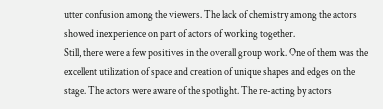utter confusion among the viewers. The lack of chemistry among the actors showed inexperience on part of actors of working together.
Still, there were a few positives in the overall group work. One of them was the excellent utilization of space and creation of unique shapes and edges on the stage. The actors were aware of the spotlight. The re-acting by actors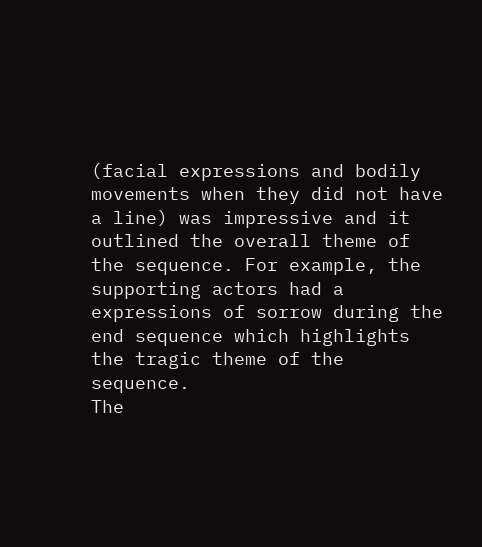(facial expressions and bodily movements when they did not have a line) was impressive and it outlined the overall theme of the sequence. For example, the supporting actors had a expressions of sorrow during the end sequence which highlights the tragic theme of the sequence.
The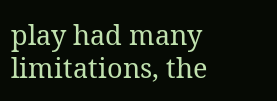play had many limitations, the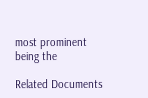most prominent being the

Related Documents